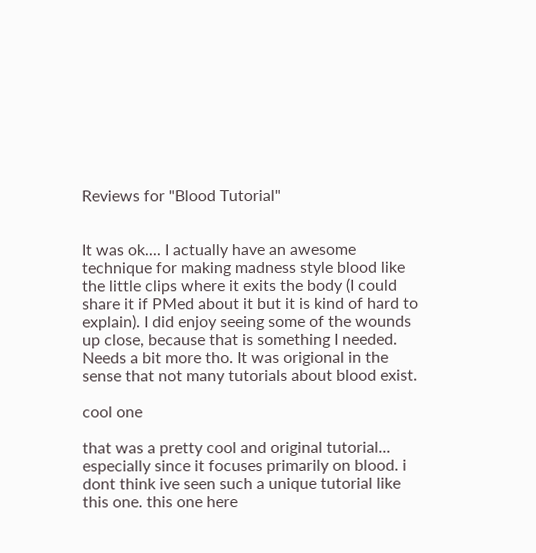Reviews for "Blood Tutorial"


It was ok.... I actually have an awesome technique for making madness style blood like the little clips where it exits the body (I could share it if PMed about it but it is kind of hard to explain). I did enjoy seeing some of the wounds up close, because that is something I needed. Needs a bit more tho. It was origional in the sense that not many tutorials about blood exist.

cool one

that was a pretty cool and original tutorial... especially since it focuses primarily on blood. i dont think ive seen such a unique tutorial like this one. this one here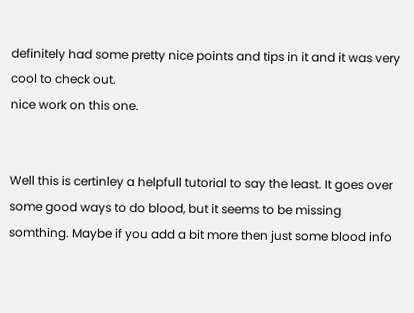definitely had some pretty nice points and tips in it and it was very cool to check out.
nice work on this one.


Well this is certinley a helpfull tutorial to say the least. It goes over some good ways to do blood, but it seems to be missing somthing. Maybe if you add a bit more then just some blood info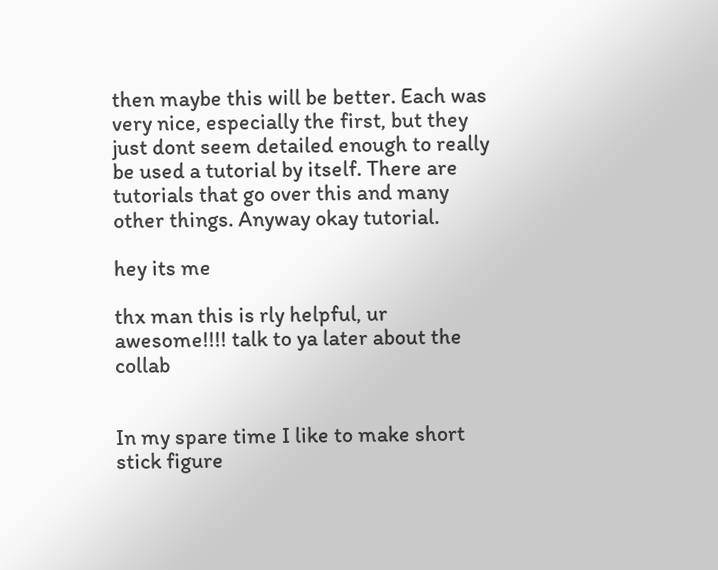then maybe this will be better. Each was very nice, especially the first, but they just dont seem detailed enough to really be used a tutorial by itself. There are tutorials that go over this and many other things. Anyway okay tutorial.

hey its me

thx man this is rly helpful, ur awesome!!!! talk to ya later about the collab


In my spare time I like to make short stick figure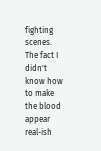fighting scenes. The fact I didn't know how to make the blood appear real-ish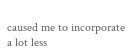caused me to incorporate a lot less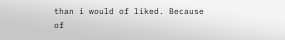than i would of liked. Because of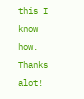this I know how. Thanks alot!